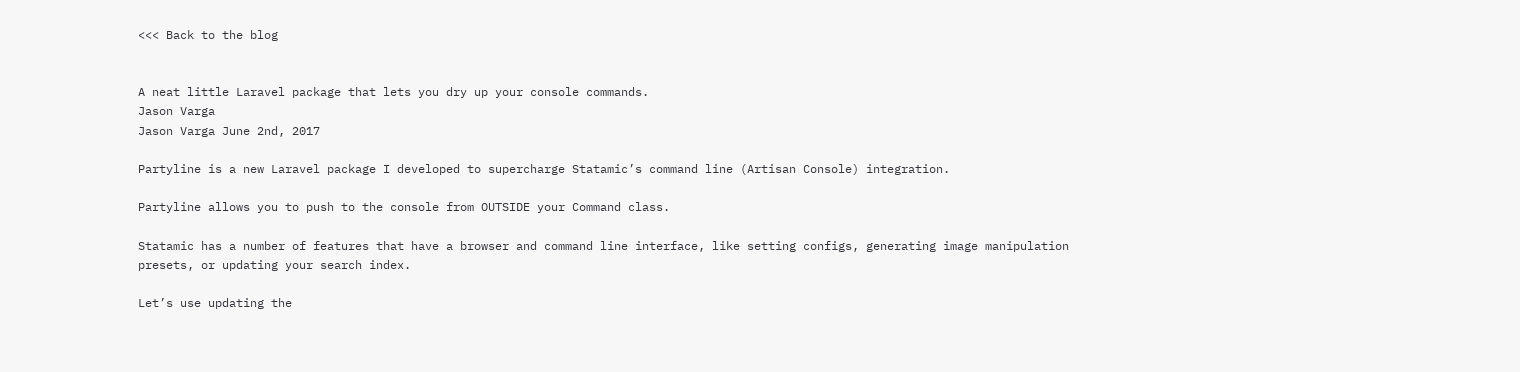<<< Back to the blog


A neat little Laravel package that lets you dry up your console commands.
Jason Varga
Jason Varga June 2nd, 2017

Partyline is a new Laravel package I developed to supercharge Statamic’s command line (Artisan Console) integration.

Partyline allows you to push to the console from OUTSIDE your Command class.

Statamic has a number of features that have a browser and command line interface, like setting configs, generating image manipulation presets, or updating your search index.

Let’s use updating the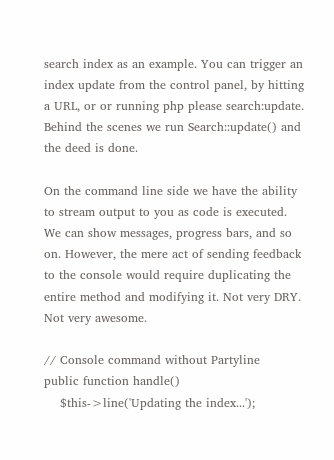search index as an example. You can trigger an index update from the control panel, by hitting a URL, or or running php please search:update. Behind the scenes we run Search::update() and the deed is done.

On the command line side we have the ability to stream output to you as code is executed. We can show messages, progress bars, and so on. However, the mere act of sending feedback to the console would require duplicating the entire method and modifying it. Not very DRY. Not very awesome.

// Console command without Partyline
public function handle()
    $this->line('Updating the index...');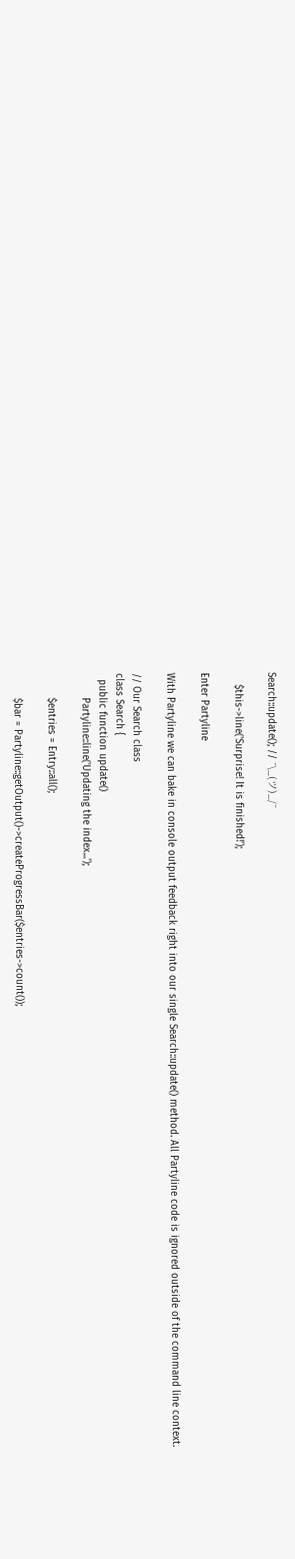Search::update(); // ¯\_(ツ)_/¯

    $this->line('Surprise! It is finished!');

Enter Partyline

With Partyline we can bake in console output feedback right into our single Search::update() method. All Partyline code is ignored outside of the command line context.

// Our Search class
class Search {
  public function update()
        Partyline::line('Updating the index...');

        $entries = Entry::all();

        $bar = Partyline::getOutput()->createProgressBar($entries->count());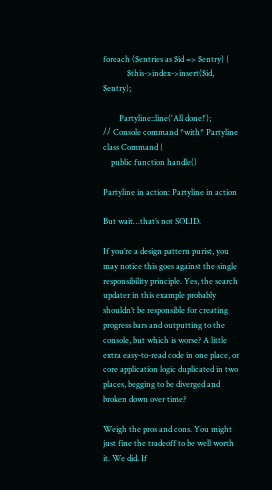foreach ($entries as $id => $entry) {
            $this->index->insert($id, $entry);

        Partyline::line('All done!');
// Console command *with* Partyline
class Command {
    public function handle()

Partyline in action: Partyline in action

But wait…that’s not SOLID.

If you’re a design pattern purist, you may notice this goes against the single responsibility principle. Yes, the search updater in this example probably shouldn’t be responsible for creating progress bars and outputting to the console, but which is worse? A little extra easy-to-read code in one place, or core application logic duplicated in two places, begging to be diverged and broken down over time?

Weigh the pros and cons. You might just fine the tradeoff to be well worth it. We did. If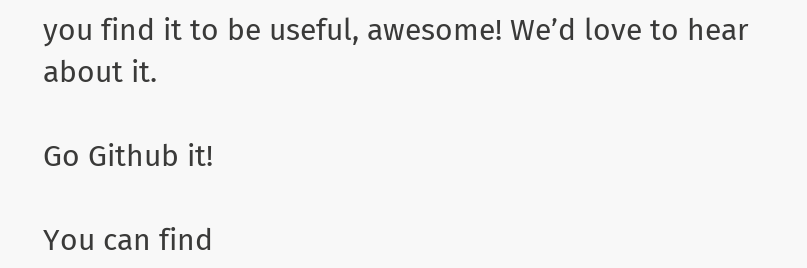you find it to be useful, awesome! We’d love to hear about it.

Go Github it!

You can find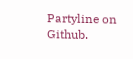Partyline on Github.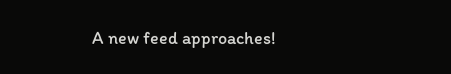A new feed approaches!